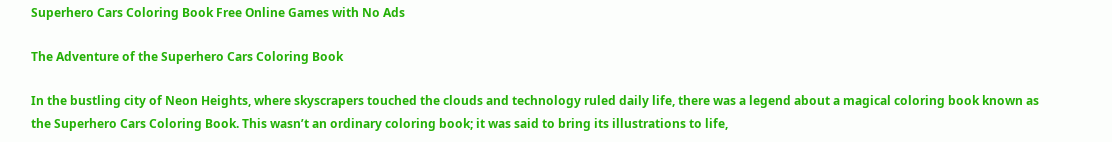Superhero Cars Coloring Book Free Online Games with No Ads

The Adventure of the Superhero Cars Coloring Book

In the bustling city of Neon Heights, where skyscrapers touched the clouds and technology ruled daily life, there was a legend about a magical coloring book known as the Superhero Cars Coloring Book. This wasn’t an ordinary coloring book; it was said to bring its illustrations to life,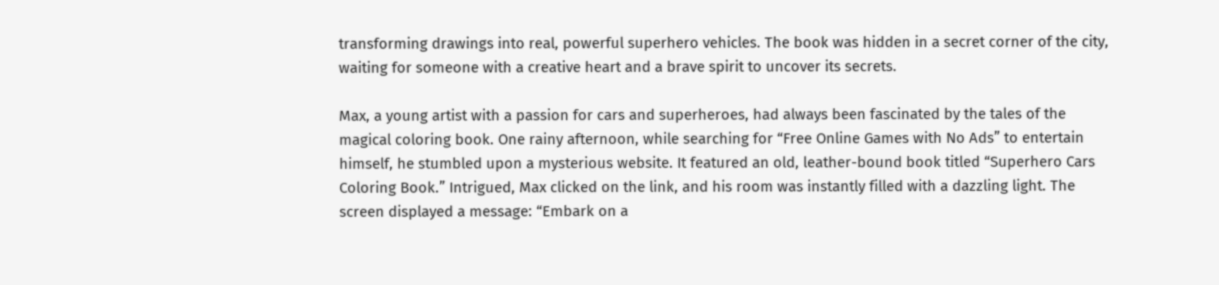transforming drawings into real, powerful superhero vehicles. The book was hidden in a secret corner of the city, waiting for someone with a creative heart and a brave spirit to uncover its secrets.

Max, a young artist with a passion for cars and superheroes, had always been fascinated by the tales of the magical coloring book. One rainy afternoon, while searching for “Free Online Games with No Ads” to entertain himself, he stumbled upon a mysterious website. It featured an old, leather-bound book titled “Superhero Cars Coloring Book.” Intrigued, Max clicked on the link, and his room was instantly filled with a dazzling light. The screen displayed a message: “Embark on a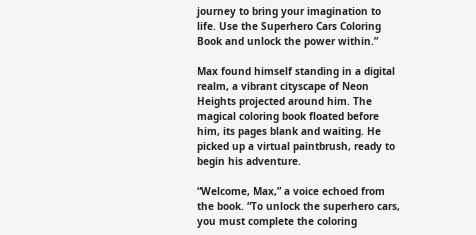journey to bring your imagination to life. Use the Superhero Cars Coloring Book and unlock the power within.”

Max found himself standing in a digital realm, a vibrant cityscape of Neon Heights projected around him. The magical coloring book floated before him, its pages blank and waiting. He picked up a virtual paintbrush, ready to begin his adventure.

“Welcome, Max,” a voice echoed from the book. “To unlock the superhero cars, you must complete the coloring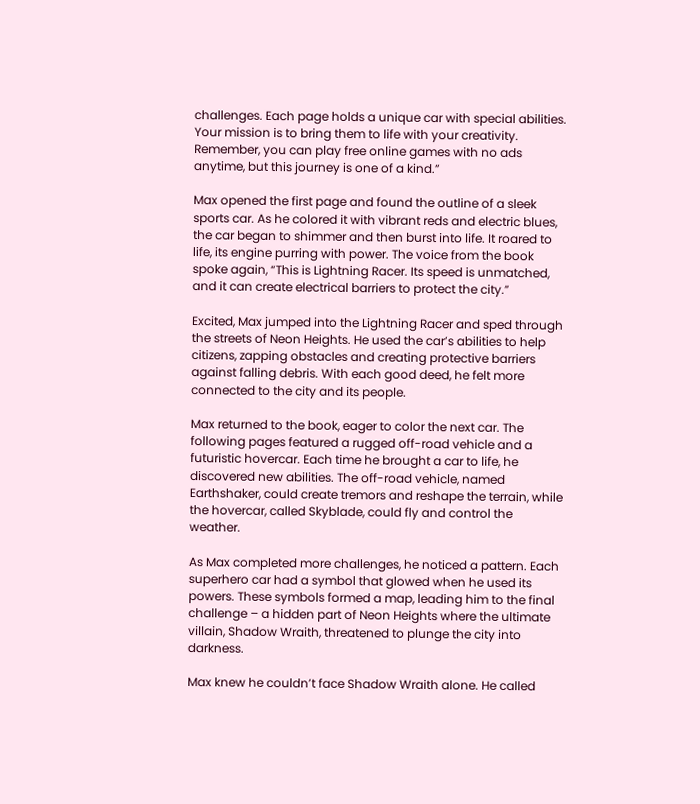challenges. Each page holds a unique car with special abilities. Your mission is to bring them to life with your creativity. Remember, you can play free online games with no ads anytime, but this journey is one of a kind.”

Max opened the first page and found the outline of a sleek sports car. As he colored it with vibrant reds and electric blues, the car began to shimmer and then burst into life. It roared to life, its engine purring with power. The voice from the book spoke again, “This is Lightning Racer. Its speed is unmatched, and it can create electrical barriers to protect the city.”

Excited, Max jumped into the Lightning Racer and sped through the streets of Neon Heights. He used the car’s abilities to help citizens, zapping obstacles and creating protective barriers against falling debris. With each good deed, he felt more connected to the city and its people.

Max returned to the book, eager to color the next car. The following pages featured a rugged off-road vehicle and a futuristic hovercar. Each time he brought a car to life, he discovered new abilities. The off-road vehicle, named Earthshaker, could create tremors and reshape the terrain, while the hovercar, called Skyblade, could fly and control the weather.

As Max completed more challenges, he noticed a pattern. Each superhero car had a symbol that glowed when he used its powers. These symbols formed a map, leading him to the final challenge – a hidden part of Neon Heights where the ultimate villain, Shadow Wraith, threatened to plunge the city into darkness.

Max knew he couldn’t face Shadow Wraith alone. He called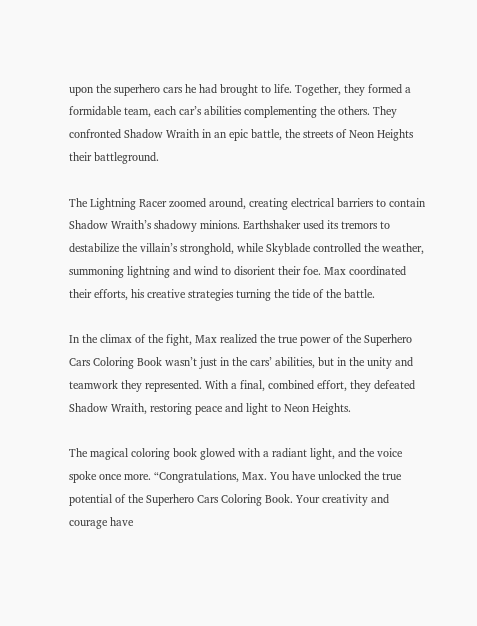upon the superhero cars he had brought to life. Together, they formed a formidable team, each car’s abilities complementing the others. They confronted Shadow Wraith in an epic battle, the streets of Neon Heights their battleground.

The Lightning Racer zoomed around, creating electrical barriers to contain Shadow Wraith’s shadowy minions. Earthshaker used its tremors to destabilize the villain’s stronghold, while Skyblade controlled the weather, summoning lightning and wind to disorient their foe. Max coordinated their efforts, his creative strategies turning the tide of the battle.

In the climax of the fight, Max realized the true power of the Superhero Cars Coloring Book wasn’t just in the cars’ abilities, but in the unity and teamwork they represented. With a final, combined effort, they defeated Shadow Wraith, restoring peace and light to Neon Heights.

The magical coloring book glowed with a radiant light, and the voice spoke once more. “Congratulations, Max. You have unlocked the true potential of the Superhero Cars Coloring Book. Your creativity and courage have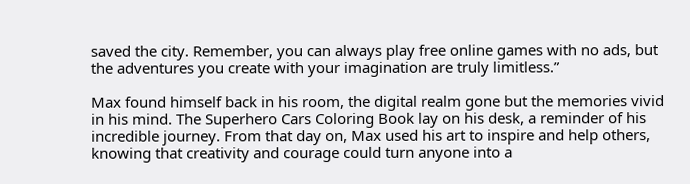saved the city. Remember, you can always play free online games with no ads, but the adventures you create with your imagination are truly limitless.”

Max found himself back in his room, the digital realm gone but the memories vivid in his mind. The Superhero Cars Coloring Book lay on his desk, a reminder of his incredible journey. From that day on, Max used his art to inspire and help others, knowing that creativity and courage could turn anyone into a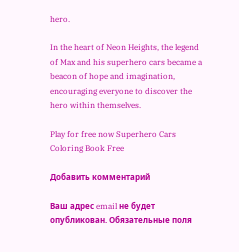hero.

In the heart of Neon Heights, the legend of Max and his superhero cars became a beacon of hope and imagination, encouraging everyone to discover the hero within themselves.

Play for free now Superhero Cars Coloring Book Free

Добавить комментарий

Ваш адрес email не будет опубликован. Обязательные поля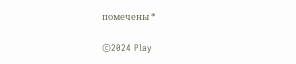помечены *

©2024 Play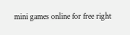mini games online for free right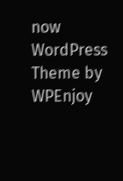now WordPress Theme by WPEnjoy